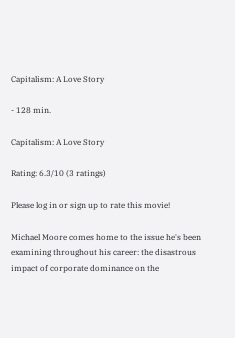Capitalism: A Love Story

- 128 min.

Capitalism: A Love Story

Rating: 6.3/10 (3 ratings)

Please log in or sign up to rate this movie!

Michael Moore comes home to the issue he's been examining throughout his career: the disastrous impact of corporate dominance on the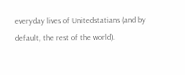everyday lives of Unitedstatians (and by default, the rest of the world).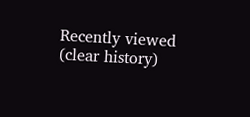Recently viewed (clear history)